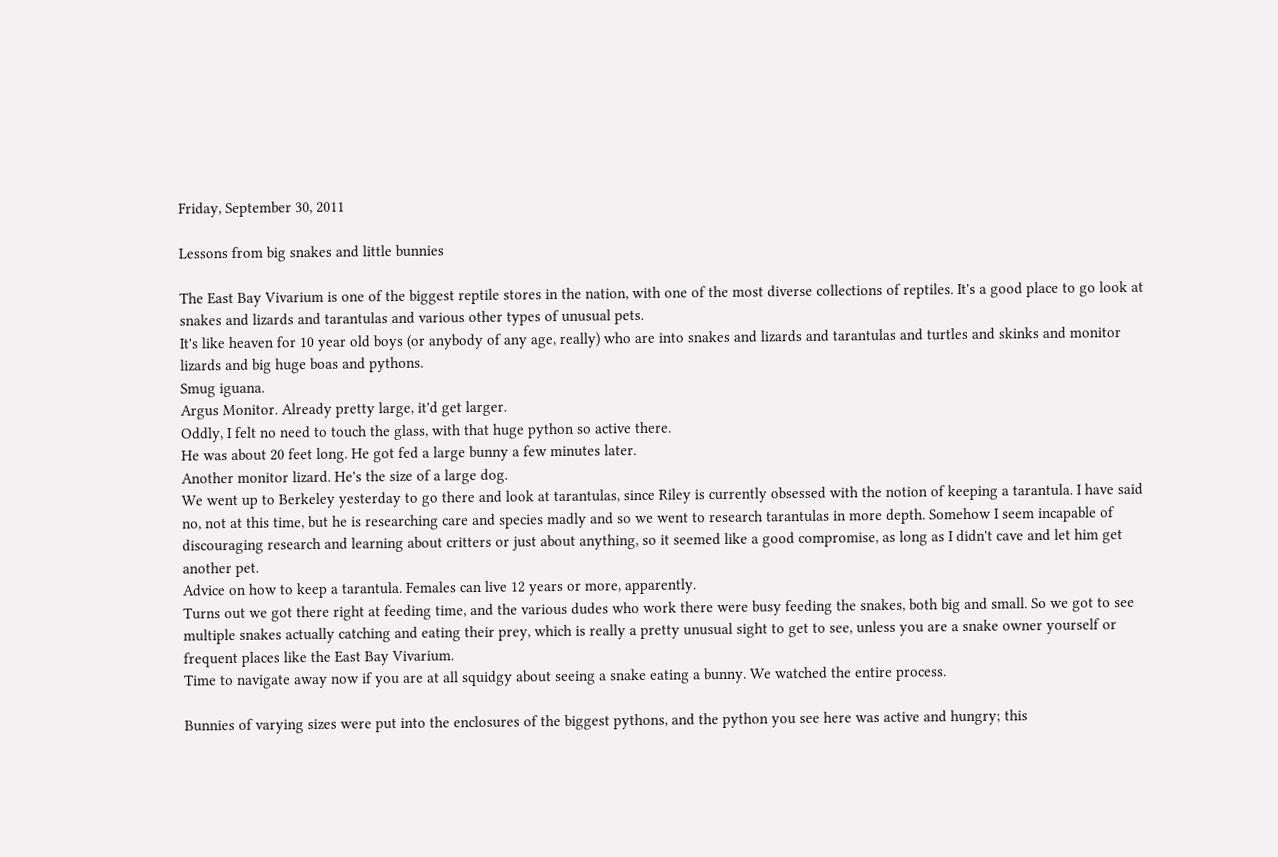Friday, September 30, 2011

Lessons from big snakes and little bunnies

The East Bay Vivarium is one of the biggest reptile stores in the nation, with one of the most diverse collections of reptiles. It's a good place to go look at snakes and lizards and tarantulas and various other types of unusual pets.
It's like heaven for 10 year old boys (or anybody of any age, really) who are into snakes and lizards and tarantulas and turtles and skinks and monitor lizards and big huge boas and pythons.
Smug iguana.
Argus Monitor. Already pretty large, it'd get larger.
Oddly, I felt no need to touch the glass, with that huge python so active there.
He was about 20 feet long. He got fed a large bunny a few minutes later.
Another monitor lizard. He's the size of a large dog.
We went up to Berkeley yesterday to go there and look at tarantulas, since Riley is currently obsessed with the notion of keeping a tarantula. I have said no, not at this time, but he is researching care and species madly and so we went to research tarantulas in more depth. Somehow I seem incapable of discouraging research and learning about critters or just about anything, so it seemed like a good compromise, as long as I didn't cave and let him get another pet.
Advice on how to keep a tarantula. Females can live 12 years or more, apparently.
Turns out we got there right at feeding time, and the various dudes who work there were busy feeding the snakes, both big and small. So we got to see multiple snakes actually catching and eating their prey, which is really a pretty unusual sight to get to see, unless you are a snake owner yourself or frequent places like the East Bay Vivarium.
Time to navigate away now if you are at all squidgy about seeing a snake eating a bunny. We watched the entire process.

Bunnies of varying sizes were put into the enclosures of the biggest pythons, and the python you see here was active and hungry; this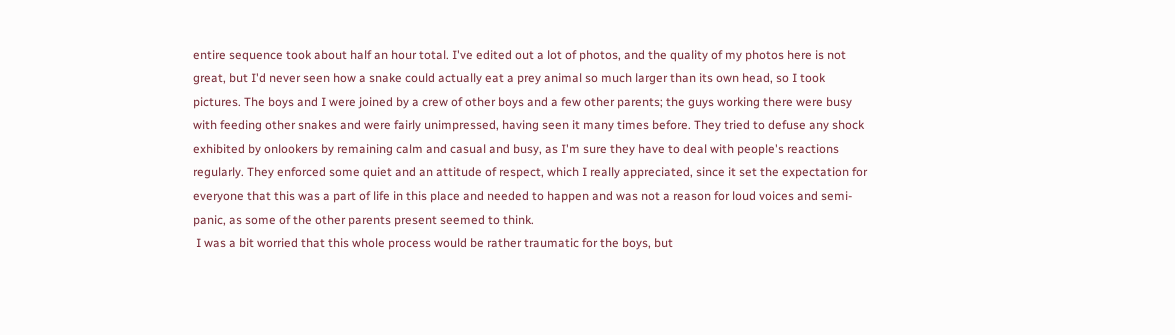entire sequence took about half an hour total. I've edited out a lot of photos, and the quality of my photos here is not great, but I'd never seen how a snake could actually eat a prey animal so much larger than its own head, so I took pictures. The boys and I were joined by a crew of other boys and a few other parents; the guys working there were busy with feeding other snakes and were fairly unimpressed, having seen it many times before. They tried to defuse any shock exhibited by onlookers by remaining calm and casual and busy, as I'm sure they have to deal with people's reactions regularly. They enforced some quiet and an attitude of respect, which I really appreciated, since it set the expectation for everyone that this was a part of life in this place and needed to happen and was not a reason for loud voices and semi-panic, as some of the other parents present seemed to think.
 I was a bit worried that this whole process would be rather traumatic for the boys, but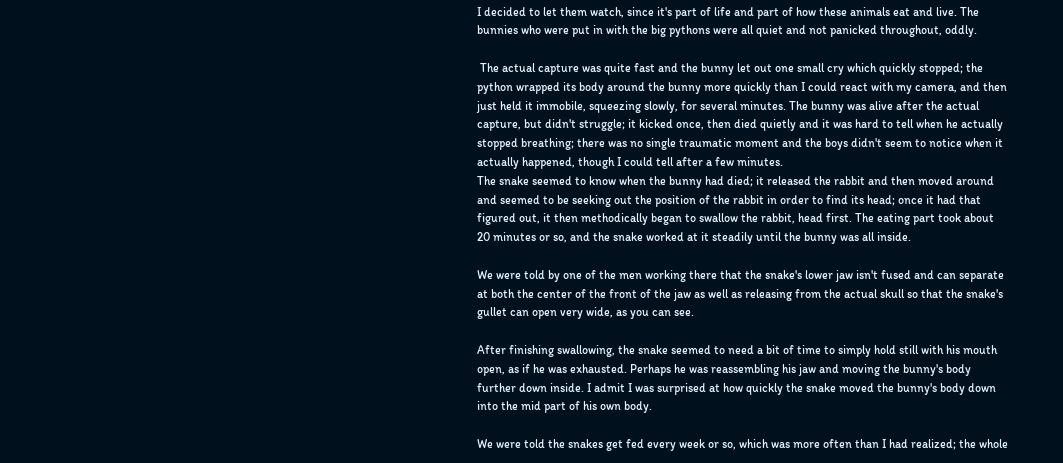I decided to let them watch, since it's part of life and part of how these animals eat and live. The bunnies who were put in with the big pythons were all quiet and not panicked throughout, oddly.

 The actual capture was quite fast and the bunny let out one small cry which quickly stopped; the python wrapped its body around the bunny more quickly than I could react with my camera, and then just held it immobile, squeezing slowly, for several minutes. The bunny was alive after the actual capture, but didn't struggle; it kicked once, then died quietly and it was hard to tell when he actually stopped breathing; there was no single traumatic moment and the boys didn't seem to notice when it actually happened, though I could tell after a few minutes.
The snake seemed to know when the bunny had died; it released the rabbit and then moved around and seemed to be seeking out the position of the rabbit in order to find its head; once it had that figured out, it then methodically began to swallow the rabbit, head first. The eating part took about 20 minutes or so, and the snake worked at it steadily until the bunny was all inside.

We were told by one of the men working there that the snake's lower jaw isn't fused and can separate at both the center of the front of the jaw as well as releasing from the actual skull so that the snake's gullet can open very wide, as you can see.

After finishing swallowing, the snake seemed to need a bit of time to simply hold still with his mouth open, as if he was exhausted. Perhaps he was reassembling his jaw and moving the bunny's body further down inside. I admit I was surprised at how quickly the snake moved the bunny's body down into the mid part of his own body.

We were told the snakes get fed every week or so, which was more often than I had realized; the whole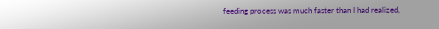feeding process was much faster than I had realized,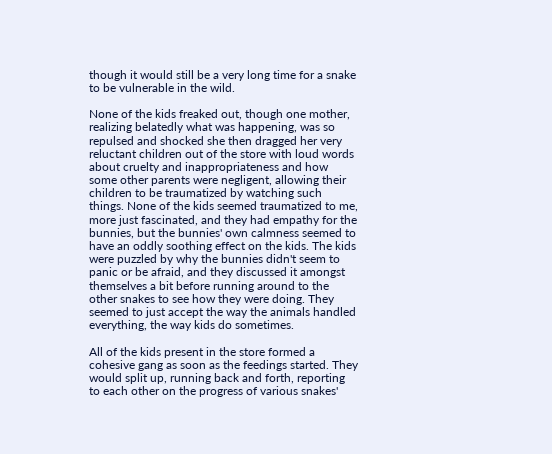though it would still be a very long time for a snake to be vulnerable in the wild.

None of the kids freaked out, though one mother, realizing belatedly what was happening, was so repulsed and shocked she then dragged her very reluctant children out of the store with loud words about cruelty and inappropriateness and how some other parents were negligent, allowing their children to be traumatized by watching such things. None of the kids seemed traumatized to me, more just fascinated, and they had empathy for the bunnies, but the bunnies' own calmness seemed to have an oddly soothing effect on the kids. The kids were puzzled by why the bunnies didn't seem to panic or be afraid, and they discussed it amongst themselves a bit before running around to the other snakes to see how they were doing. They seemed to just accept the way the animals handled everything, the way kids do sometimes.

All of the kids present in the store formed a cohesive gang as soon as the feedings started. They would split up, running back and forth, reporting to each other on the progress of various snakes'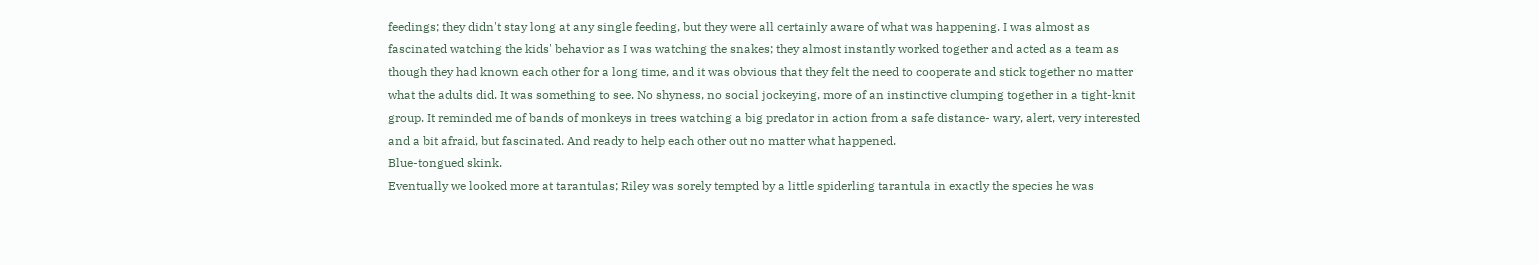feedings; they didn't stay long at any single feeding, but they were all certainly aware of what was happening. I was almost as fascinated watching the kids' behavior as I was watching the snakes; they almost instantly worked together and acted as a team as though they had known each other for a long time, and it was obvious that they felt the need to cooperate and stick together no matter what the adults did. It was something to see. No shyness, no social jockeying, more of an instinctive clumping together in a tight-knit group. It reminded me of bands of monkeys in trees watching a big predator in action from a safe distance- wary, alert, very interested and a bit afraid, but fascinated. And ready to help each other out no matter what happened.
Blue-tongued skink.
Eventually we looked more at tarantulas; Riley was sorely tempted by a little spiderling tarantula in exactly the species he was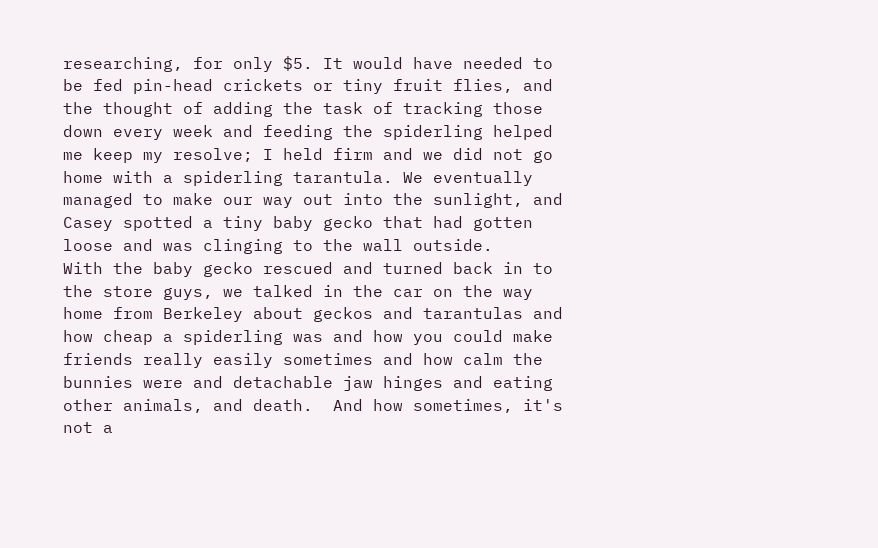researching, for only $5. It would have needed to be fed pin-head crickets or tiny fruit flies, and the thought of adding the task of tracking those down every week and feeding the spiderling helped me keep my resolve; I held firm and we did not go home with a spiderling tarantula. We eventually managed to make our way out into the sunlight, and Casey spotted a tiny baby gecko that had gotten loose and was clinging to the wall outside.
With the baby gecko rescued and turned back in to the store guys, we talked in the car on the way home from Berkeley about geckos and tarantulas and how cheap a spiderling was and how you could make friends really easily sometimes and how calm the bunnies were and detachable jaw hinges and eating other animals, and death.  And how sometimes, it's not a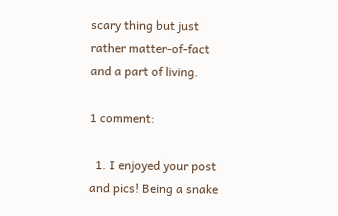scary thing but just rather matter-of-fact and a part of living.

1 comment:

  1. I enjoyed your post and pics! Being a snake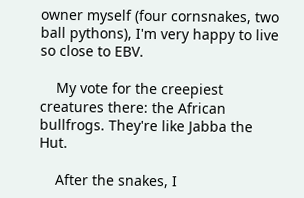owner myself (four cornsnakes, two ball pythons), I'm very happy to live so close to EBV.

    My vote for the creepiest creatures there: the African bullfrogs. They're like Jabba the Hut.

    After the snakes, I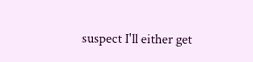suspect I'll either get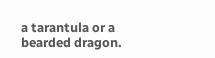a tarantula or a bearded dragon.